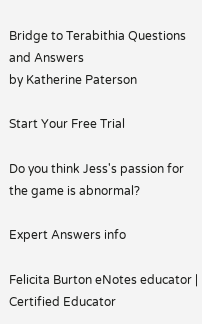Bridge to Terabithia Questions and Answers
by Katherine Paterson

Start Your Free Trial

Do you think Jess's passion for the game is abnormal?

Expert Answers info

Felicita Burton eNotes educator | Certified Educator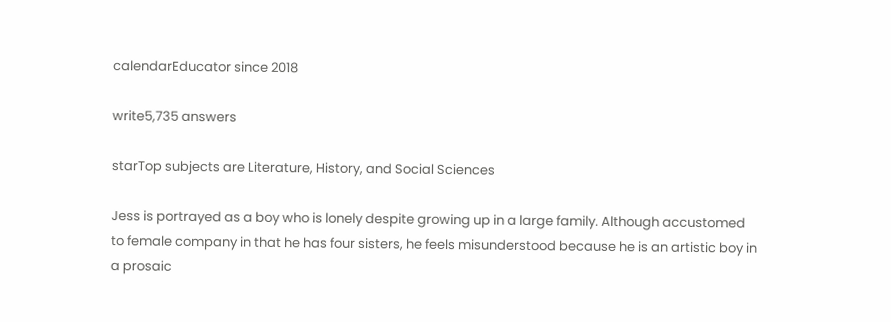calendarEducator since 2018

write5,735 answers

starTop subjects are Literature, History, and Social Sciences

Jess is portrayed as a boy who is lonely despite growing up in a large family. Although accustomed to female company in that he has four sisters, he feels misunderstood because he is an artistic boy in a prosaic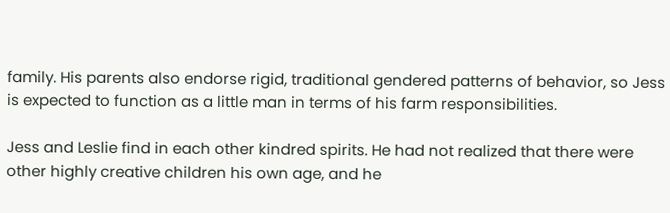family. His parents also endorse rigid, traditional gendered patterns of behavior, so Jess is expected to function as a little man in terms of his farm responsibilities.

Jess and Leslie find in each other kindred spirits. He had not realized that there were other highly creative children his own age, and he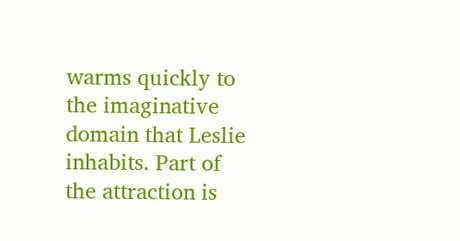warms quickly to the imaginative domain that Leslie inhabits. Part of the attraction is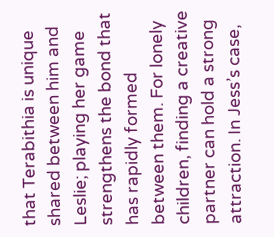that Terabithia is unique shared between him and Leslie; playing her game strengthens the bond that has rapidly formed between them. For lonely children, finding a creative partner can hold a strong attraction. In Jess’s case,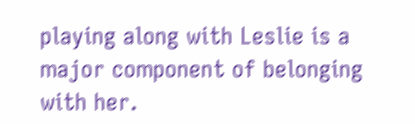playing along with Leslie is a major component of belonging with her.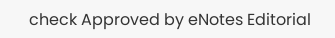check Approved by eNotes Editorial